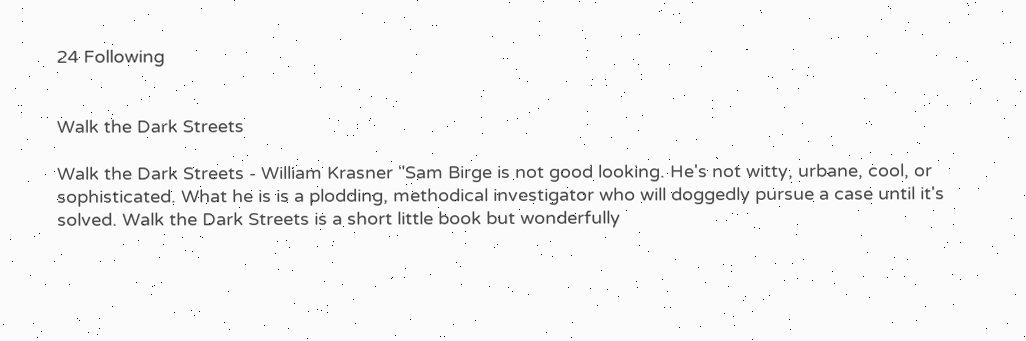24 Following


Walk the Dark Streets

Walk the Dark Streets - William Krasner "Sam Birge is not good looking. He's not witty, urbane, cool, or sophisticated. What he is is a plodding, methodical investigator who will doggedly pursue a case until it's solved. Walk the Dark Streets is a short little book but wonderfully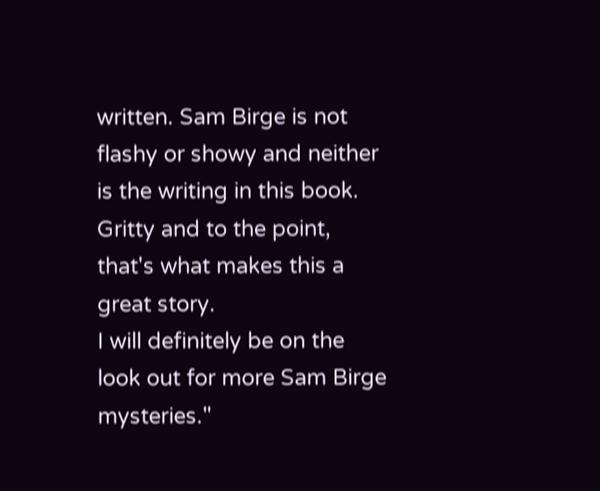written. Sam Birge is not flashy or showy and neither is the writing in this book. Gritty and to the point, that's what makes this a great story.
I will definitely be on the look out for more Sam Birge mysteries."